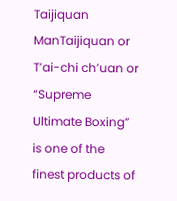Taijiquan ManTaijiquan or T’ai-chi ch’uan or “Supreme Ultimate Boxing” is one of the finest products of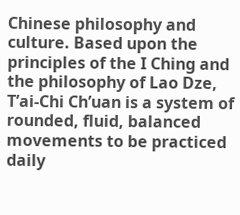Chinese philosophy and culture. Based upon the principles of the I Ching and the philosophy of Lao Dze, T’ai-Chi Ch’uan is a system of rounded, fluid, balanced movements to be practiced daily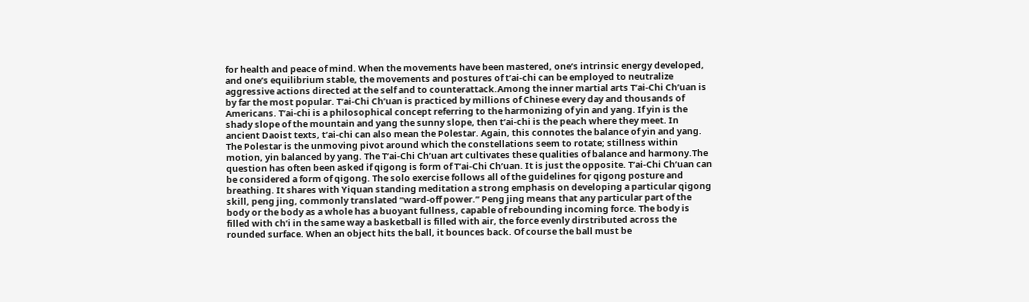for health and peace of mind. When the movements have been mastered, one’s intrinsic energy developed, and one’s equilibrium stable, the movements and postures of t’ai-chi can be employed to neutralize aggressive actions directed at the self and to counterattack.Among the inner martial arts T’ai-Chi Ch’uan is by far the most popular. T’ai-Chi Ch’uan is practiced by millions of Chinese every day and thousands of Americans. T’ai-chi is a philosophical concept referring to the harmonizing of yin and yang. If yin is the shady slope of the mountain and yang the sunny slope, then t’ai-chi is the peach where they meet. In ancient Daoist texts, t’ai-chi can also mean the Polestar. Again, this connotes the balance of yin and yang. The Polestar is the unmoving pivot around which the constellations seem to rotate; stillness within motion, yin balanced by yang. The T’ai-Chi Ch’uan art cultivates these qualities of balance and harmony.The question has often been asked if qigong is form of T’ai-Chi Ch’uan. It is just the opposite. T’ai-Chi Ch’uan can be considered a form of qigong. The solo exercise follows all of the guidelines for qigong posture and breathing. It shares with Yiquan standing meditation a strong emphasis on developing a particular qigong skill, peng jing, commonly translated “ward-off power.” Peng jing means that any particular part of the body or the body as a whole has a buoyant fullness, capable of rebounding incoming force. The body is filled with ch’i in the same way a basketball is filled with air, the force evenly dirstributed across the rounded surface. When an object hits the ball, it bounces back. Of course the ball must be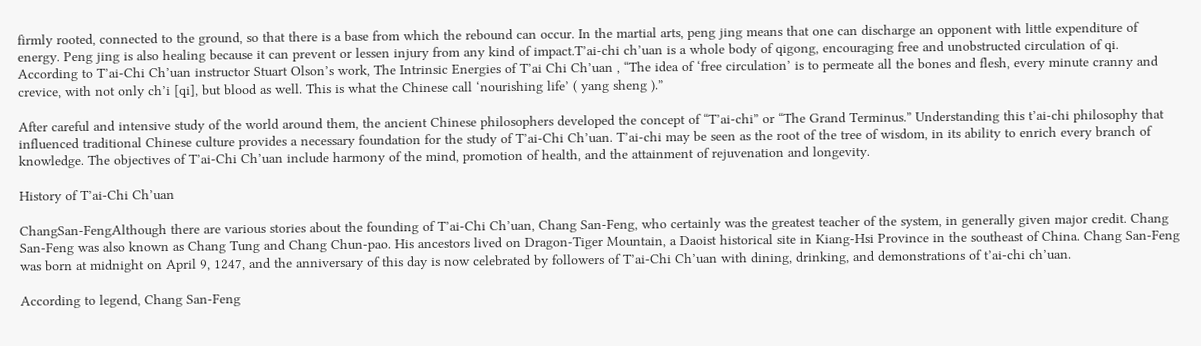firmly rooted, connected to the ground, so that there is a base from which the rebound can occur. In the martial arts, peng jing means that one can discharge an opponent with little expenditure of energy. Peng jing is also healing because it can prevent or lessen injury from any kind of impact.T’ai-chi ch’uan is a whole body of qigong, encouraging free and unobstructed circulation of qi. According to T’ai-Chi Ch’uan instructor Stuart Olson’s work, The Intrinsic Energies of T’ai Chi Ch’uan , “The idea of ‘free circulation’ is to permeate all the bones and flesh, every minute cranny and crevice, with not only ch’i [qi], but blood as well. This is what the Chinese call ‘nourishing life’ ( yang sheng ).”

After careful and intensive study of the world around them, the ancient Chinese philosophers developed the concept of “T’ai-chi” or “The Grand Terminus.” Understanding this t’ai-chi philosophy that influenced traditional Chinese culture provides a necessary foundation for the study of T’ai-Chi Ch’uan. T’ai-chi may be seen as the root of the tree of wisdom, in its ability to enrich every branch of knowledge. The objectives of T’ai-Chi Ch’uan include harmony of the mind, promotion of health, and the attainment of rejuvenation and longevity.

History of T’ai-Chi Ch’uan

ChangSan-FengAlthough there are various stories about the founding of T’ai-Chi Ch’uan, Chang San-Feng, who certainly was the greatest teacher of the system, in generally given major credit. Chang San-Feng was also known as Chang Tung and Chang Chun-pao. His ancestors lived on Dragon-Tiger Mountain, a Daoist historical site in Kiang-Hsi Province in the southeast of China. Chang San-Feng was born at midnight on April 9, 1247, and the anniversary of this day is now celebrated by followers of T’ai-Chi Ch’uan with dining, drinking, and demonstrations of t’ai-chi ch’uan.

According to legend, Chang San-Feng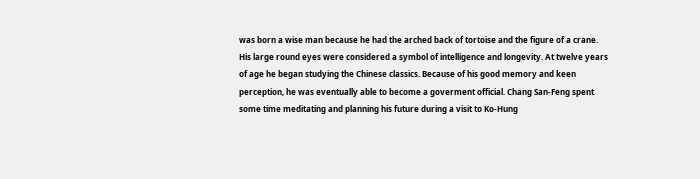was born a wise man because he had the arched back of tortoise and the figure of a crane. His large round eyes were considered a symbol of intelligence and longevity. At twelve years of age he began studying the Chinese classics. Because of his good memory and keen perception, he was eventually able to become a goverment official. Chang San-Feng spent some time meditating and planning his future during a visit to Ko-Hung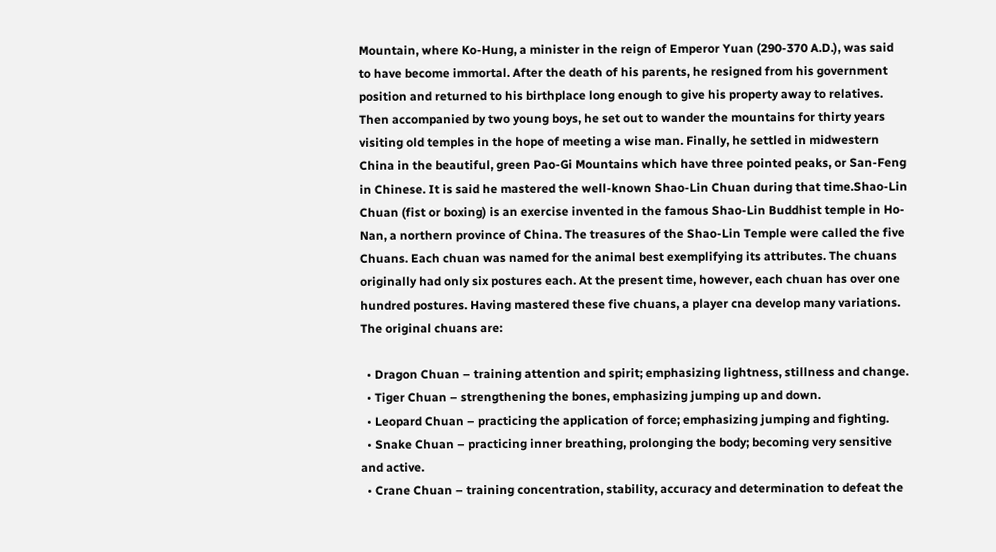Mountain, where Ko-Hung, a minister in the reign of Emperor Yuan (290-370 A.D.), was said to have become immortal. After the death of his parents, he resigned from his government position and returned to his birthplace long enough to give his property away to relatives. Then accompanied by two young boys, he set out to wander the mountains for thirty years visiting old temples in the hope of meeting a wise man. Finally, he settled in midwestern China in the beautiful, green Pao-Gi Mountains which have three pointed peaks, or San-Feng in Chinese. It is said he mastered the well-known Shao-Lin Chuan during that time.Shao-Lin Chuan (fist or boxing) is an exercise invented in the famous Shao-Lin Buddhist temple in Ho-Nan, a northern province of China. The treasures of the Shao-Lin Temple were called the five Chuans. Each chuan was named for the animal best exemplifying its attributes. The chuans originally had only six postures each. At the present time, however, each chuan has over one hundred postures. Having mastered these five chuans, a player cna develop many variations. The original chuans are:

  • Dragon Chuan – training attention and spirit; emphasizing lightness, stillness and change.
  • Tiger Chuan – strengthening the bones, emphasizing jumping up and down.
  • Leopard Chuan – practicing the application of force; emphasizing jumping and fighting.
  • Snake Chuan – practicing inner breathing, prolonging the body; becoming very sensitive and active.
  • Crane Chuan – training concentration, stability, accuracy and determination to defeat the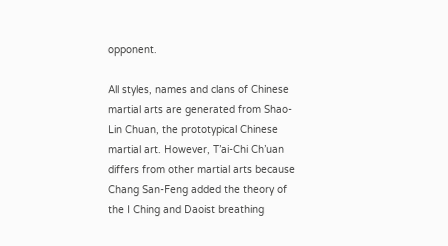opponent.

All styles, names and clans of Chinese martial arts are generated from Shao-Lin Chuan, the prototypical Chinese martial art. However, T’ai-Chi Ch’uan differs from other martial arts because Chang San-Feng added the theory of the I Ching and Daoist breathing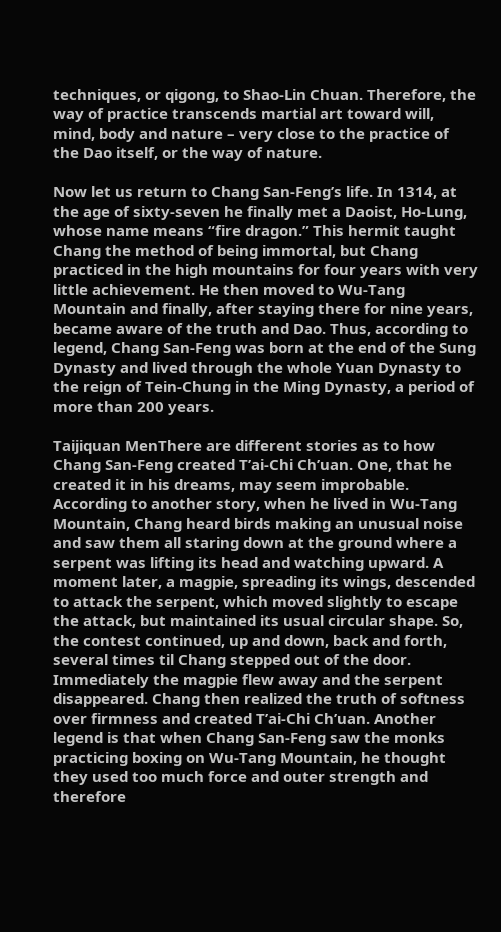techniques, or qigong, to Shao-Lin Chuan. Therefore, the way of practice transcends martial art toward will, mind, body and nature – very close to the practice of the Dao itself, or the way of nature.

Now let us return to Chang San-Feng’s life. In 1314, at the age of sixty-seven he finally met a Daoist, Ho-Lung, whose name means “fire dragon.” This hermit taught Chang the method of being immortal, but Chang practiced in the high mountains for four years with very little achievement. He then moved to Wu-Tang Mountain and finally, after staying there for nine years, became aware of the truth and Dao. Thus, according to legend, Chang San-Feng was born at the end of the Sung Dynasty and lived through the whole Yuan Dynasty to the reign of Tein-Chung in the Ming Dynasty, a period of more than 200 years.

Taijiquan MenThere are different stories as to how Chang San-Feng created T’ai-Chi Ch’uan. One, that he created it in his dreams, may seem improbable. According to another story, when he lived in Wu-Tang Mountain, Chang heard birds making an unusual noise and saw them all staring down at the ground where a serpent was lifting its head and watching upward. A moment later, a magpie, spreading its wings, descended to attack the serpent, which moved slightly to escape the attack, but maintained its usual circular shape. So, the contest continued, up and down, back and forth, several times til Chang stepped out of the door. Immediately the magpie flew away and the serpent disappeared. Chang then realized the truth of softness over firmness and created T’ai-Chi Ch’uan. Another legend is that when Chang San-Feng saw the monks practicing boxing on Wu-Tang Mountain, he thought they used too much force and outer strength and therefore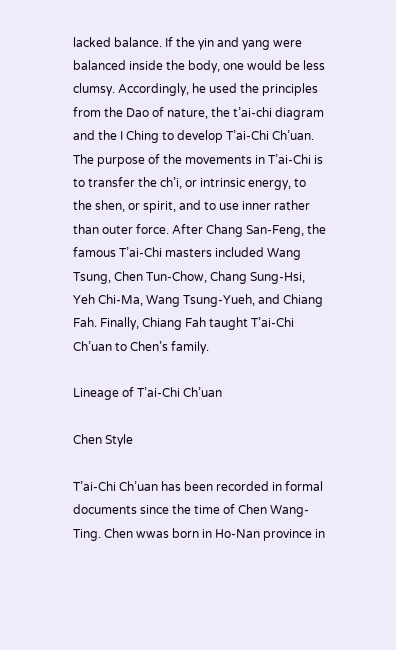lacked balance. If the yin and yang were balanced inside the body, one would be less clumsy. Accordingly, he used the principles from the Dao of nature, the t’ai-chi diagram and the I Ching to develop T’ai-Chi Ch’uan. The purpose of the movements in T’ai-Chi is to transfer the ch’i, or intrinsic energy, to the shen, or spirit, and to use inner rather than outer force. After Chang San-Feng, the famous T’ai-Chi masters included Wang Tsung, Chen Tun-Chow, Chang Sung-Hsi, Yeh Chi-Ma, Wang Tsung-Yueh, and Chiang Fah. Finally, Chiang Fah taught T’ai-Chi Ch’uan to Chen’s family.

Lineage of T’ai-Chi Ch’uan

Chen Style

T’ai-Chi Ch’uan has been recorded in formal documents since the time of Chen Wang-Ting. Chen wwas born in Ho-Nan province in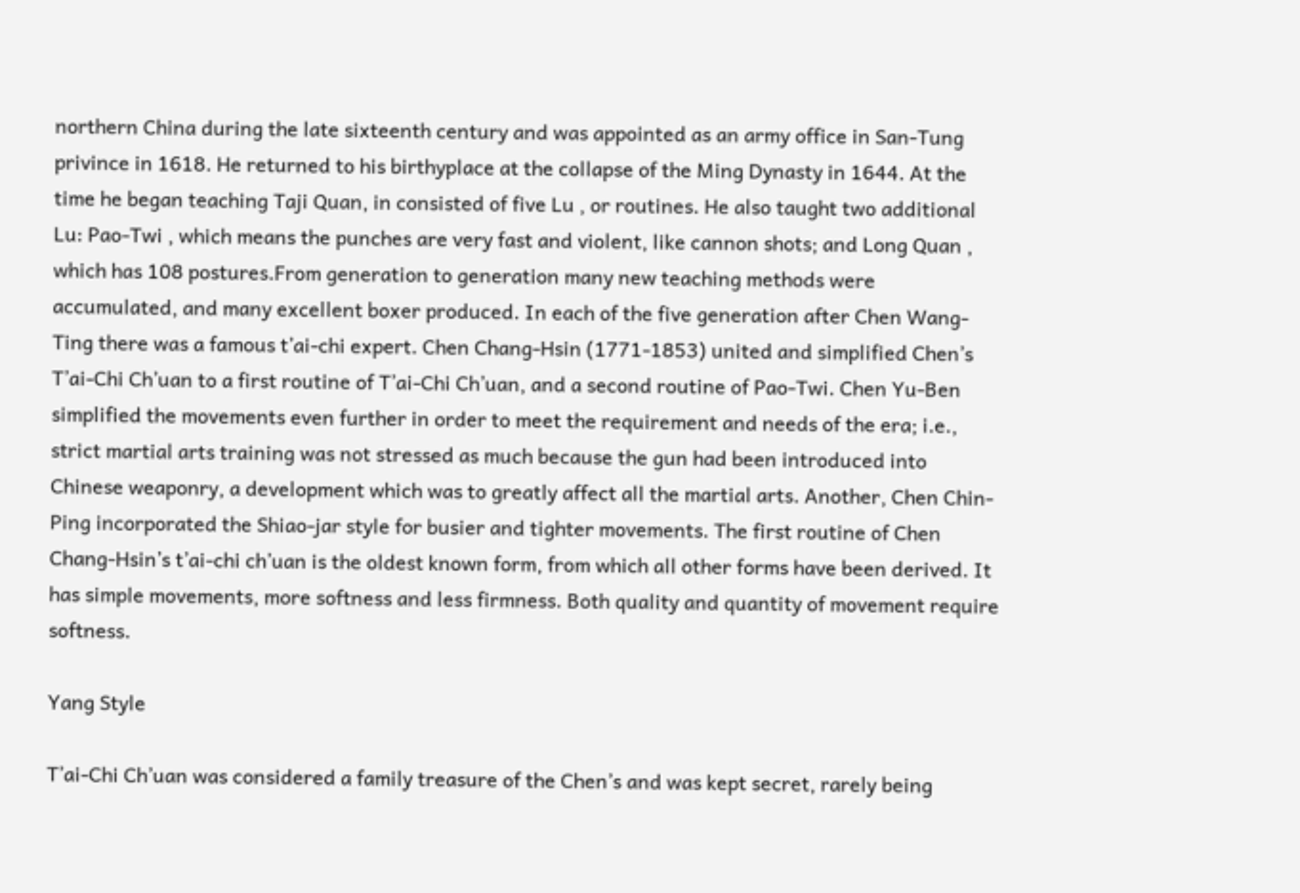northern China during the late sixteenth century and was appointed as an army office in San-Tung privince in 1618. He returned to his birthyplace at the collapse of the Ming Dynasty in 1644. At the time he began teaching Taji Quan, in consisted of five Lu , or routines. He also taught two additional Lu: Pao-Twi , which means the punches are very fast and violent, like cannon shots; and Long Quan , which has 108 postures.From generation to generation many new teaching methods were accumulated, and many excellent boxer produced. In each of the five generation after Chen Wang-Ting there was a famous t’ai-chi expert. Chen Chang-Hsin (1771-1853) united and simplified Chen’s T’ai-Chi Ch’uan to a first routine of T’ai-Chi Ch’uan, and a second routine of Pao-Twi. Chen Yu-Ben simplified the movements even further in order to meet the requirement and needs of the era; i.e., strict martial arts training was not stressed as much because the gun had been introduced into Chinese weaponry, a development which was to greatly affect all the martial arts. Another, Chen Chin-Ping incorporated the Shiao-jar style for busier and tighter movements. The first routine of Chen Chang-Hsin’s t’ai-chi ch’uan is the oldest known form, from which all other forms have been derived. It has simple movements, more softness and less firmness. Both quality and quantity of movement require softness.

Yang Style

T’ai-Chi Ch’uan was considered a family treasure of the Chen’s and was kept secret, rarely being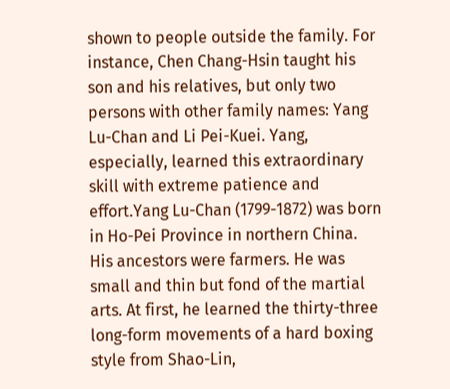shown to people outside the family. For instance, Chen Chang-Hsin taught his son and his relatives, but only two persons with other family names: Yang Lu-Chan and Li Pei-Kuei. Yang, especially, learned this extraordinary skill with extreme patience and effort.Yang Lu-Chan (1799-1872) was born in Ho-Pei Province in northern China. His ancestors were farmers. He was small and thin but fond of the martial arts. At first, he learned the thirty-three long-form movements of a hard boxing style from Shao-Lin,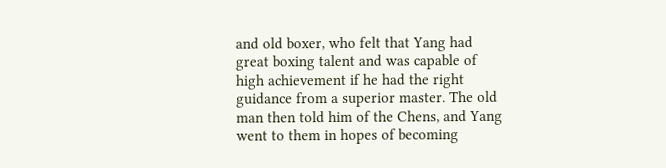and old boxer, who felt that Yang had great boxing talent and was capable of high achievement if he had the right guidance from a superior master. The old man then told him of the Chens, and Yang went to them in hopes of becoming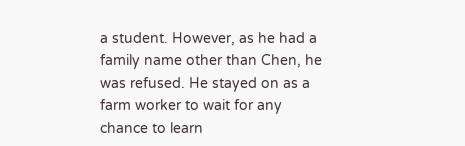a student. However, as he had a family name other than Chen, he was refused. He stayed on as a farm worker to wait for any chance to learn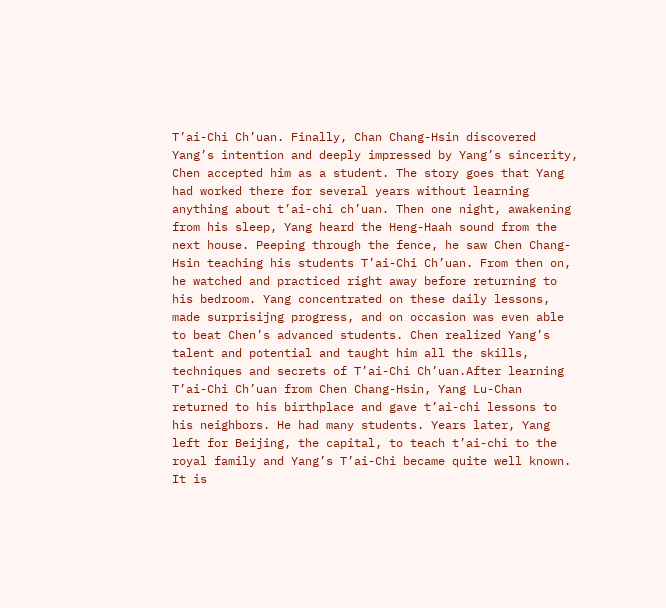T’ai-Chi Ch’uan. Finally, Chan Chang-Hsin discovered Yang’s intention and deeply impressed by Yang’s sincerity, Chen accepted him as a student. The story goes that Yang had worked there for several years without learning anything about t’ai-chi ch’uan. Then one night, awakening from his sleep, Yang heard the Heng-Haah sound from the next house. Peeping through the fence, he saw Chen Chang-Hsin teaching his students T’ai-Chi Ch’uan. From then on, he watched and practiced right away before returning to his bedroom. Yang concentrated on these daily lessons, made surprisijng progress, and on occasion was even able to beat Chen’s advanced students. Chen realized Yang’s talent and potential and taught him all the skills, techniques and secrets of T’ai-Chi Ch’uan.After learning T’ai-Chi Ch’uan from Chen Chang-Hsin, Yang Lu-Chan returned to his birthplace and gave t’ai-chi lessons to his neighbors. He had many students. Years later, Yang left for Beijing, the capital, to teach t’ai-chi to the royal family and Yang’s T’ai-Chi became quite well known. It is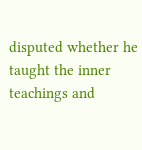disputed whether he taught the inner teachings and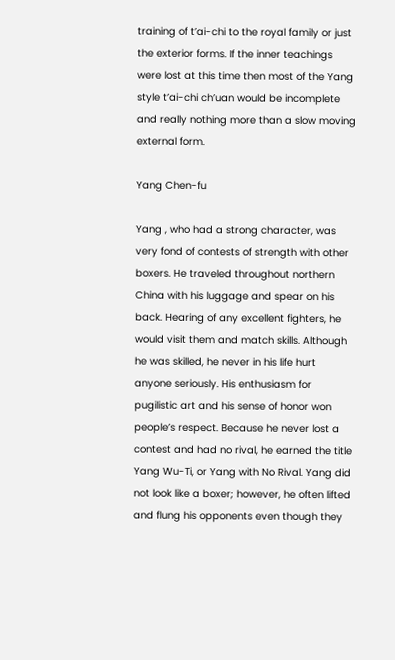training of t’ai-chi to the royal family or just the exterior forms. If the inner teachings were lost at this time then most of the Yang style t’ai-chi ch’uan would be incomplete and really nothing more than a slow moving external form.

Yang Chen-fu

Yang , who had a strong character, was very fond of contests of strength with other boxers. He traveled throughout northern China with his luggage and spear on his back. Hearing of any excellent fighters, he would visit them and match skills. Although he was skilled, he never in his life hurt anyone seriously. His enthusiasm for pugilistic art and his sense of honor won people’s respect. Because he never lost a contest and had no rival, he earned the title Yang Wu-Ti, or Yang with No Rival. Yang did not look like a boxer; however, he often lifted and flung his opponents even though they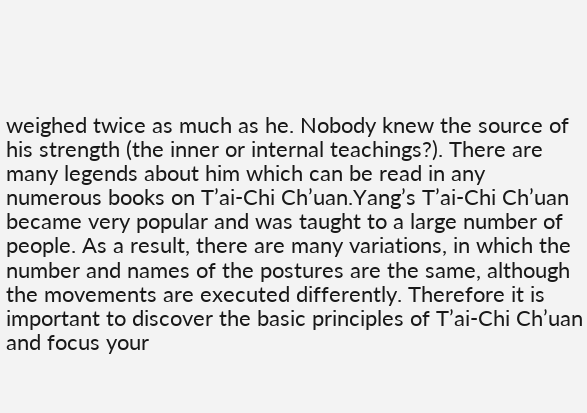weighed twice as much as he. Nobody knew the source of his strength (the inner or internal teachings?). There are many legends about him which can be read in any numerous books on T’ai-Chi Ch’uan.Yang’s T’ai-Chi Ch’uan became very popular and was taught to a large number of people. As a result, there are many variations, in which the number and names of the postures are the same, although the movements are executed differently. Therefore it is important to discover the basic principles of T’ai-Chi Ch’uan and focus your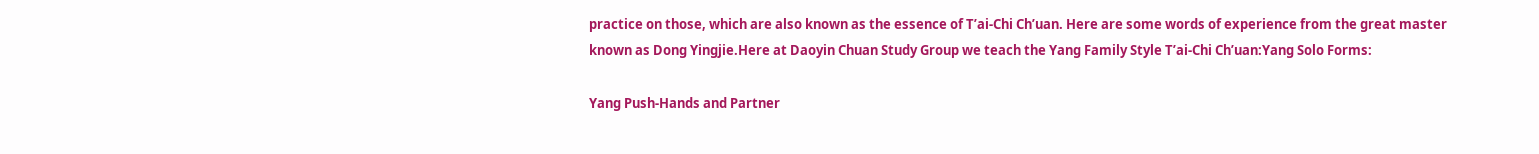practice on those, which are also known as the essence of T’ai-Chi Ch’uan. Here are some words of experience from the great master known as Dong Yingjie.Here at Daoyin Chuan Study Group we teach the Yang Family Style T’ai-Chi Ch’uan:Yang Solo Forms:

Yang Push-Hands and Partner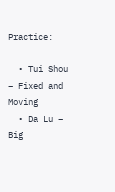Practice:

  • Tui Shou – Fixed and Moving
  • Da Lu – Big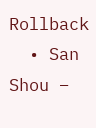Rollback
  • San Shou –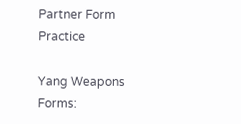Partner Form Practice

Yang Weapons Forms: